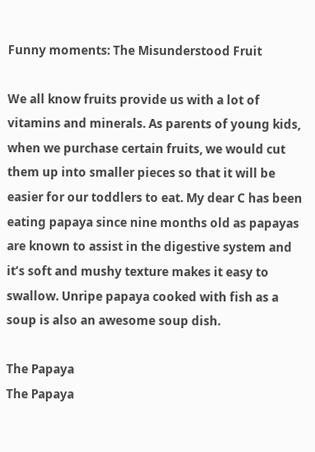Funny moments: The Misunderstood Fruit

We all know fruits provide us with a lot of vitamins and minerals. As parents of young kids, when we purchase certain fruits, we would cut them up into smaller pieces so that it will be easier for our toddlers to eat. My dear C has been eating papaya since nine months old as papayas are known to assist in the digestive system and it’s soft and mushy texture makes it easy to swallow. Unripe papaya cooked with fish as a soup is also an awesome soup dish.

The Papaya
The Papaya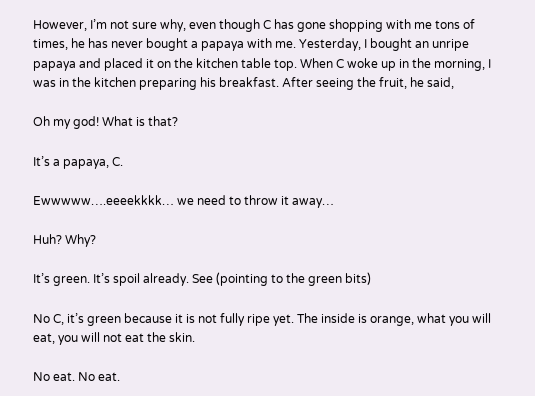However, I’m not sure why, even though C has gone shopping with me tons of times, he has never bought a papaya with me. Yesterday, I bought an unripe papaya and placed it on the kitchen table top. When C woke up in the morning, I was in the kitchen preparing his breakfast. After seeing the fruit, he said,

Oh my god! What is that?

It’s a papaya, C.

Ewwwww….eeeekkkk… we need to throw it away…

Huh? Why?

It’s green. It’s spoil already. See (pointing to the green bits)

No C, it’s green because it is not fully ripe yet. The inside is orange, what you will eat, you will not eat the skin.

No eat. No eat.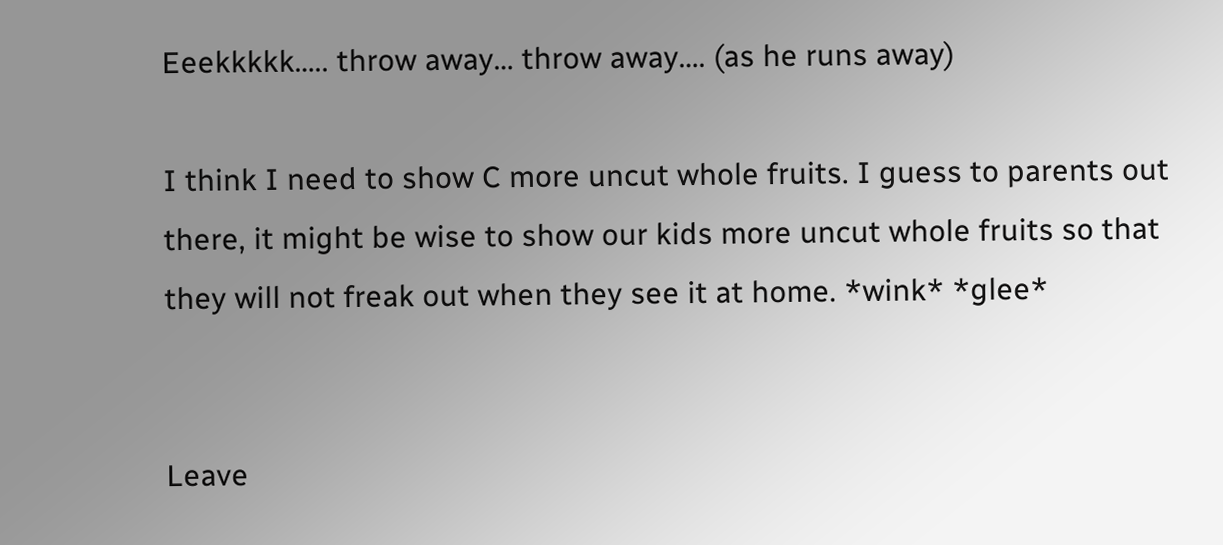Eeekkkkk….. throw away… throw away…. (as he runs away)

I think I need to show C more uncut whole fruits. I guess to parents out there, it might be wise to show our kids more uncut whole fruits so that they will not freak out when they see it at home. *wink* *glee*


Leave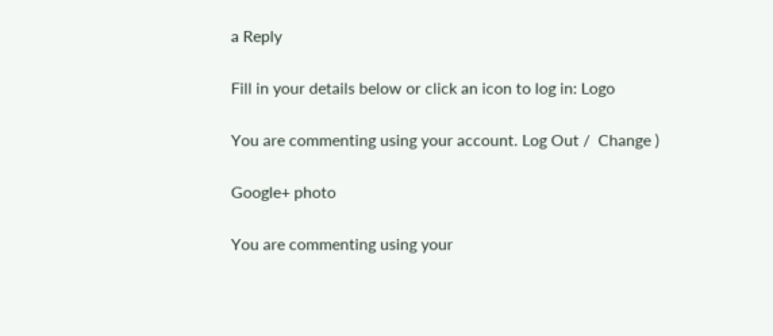a Reply

Fill in your details below or click an icon to log in: Logo

You are commenting using your account. Log Out /  Change )

Google+ photo

You are commenting using your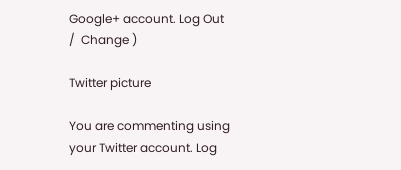Google+ account. Log Out /  Change )

Twitter picture

You are commenting using your Twitter account. Log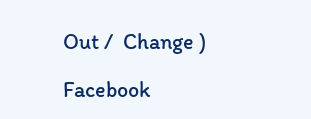Out /  Change )

Facebook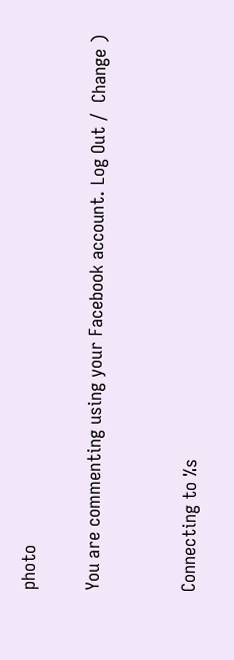photo

You are commenting using your Facebook account. Log Out /  Change )


Connecting to %s